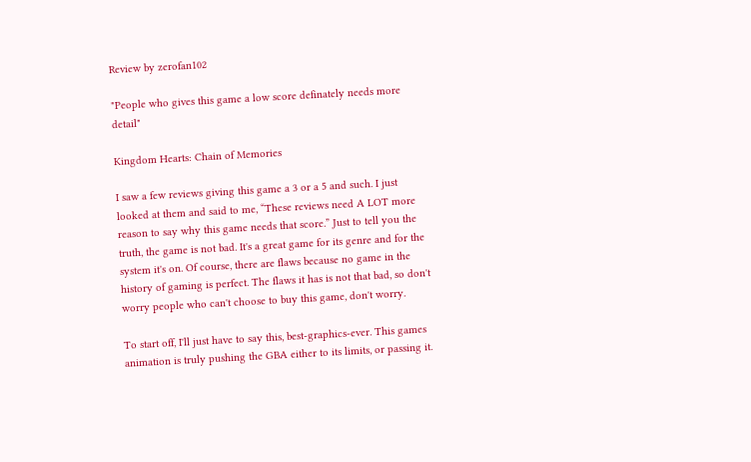Review by zerofan102

"People who gives this game a low score definately needs more detail"

Kingdom Hearts: Chain of Memories

I saw a few reviews giving this game a 3 or a 5 and such. I just looked at them and said to me, “These reviews need A LOT more reason to say why this game needs that score.” Just to tell you the truth, the game is not bad. It's a great game for its genre and for the system it's on. Of course, there are flaws because no game in the history of gaming is perfect. The flaws it has is not that bad, so don't worry people who can't choose to buy this game, don't worry.

To start off, I'll just have to say this, best-graphics-ever. This games animation is truly pushing the GBA either to its limits, or passing it.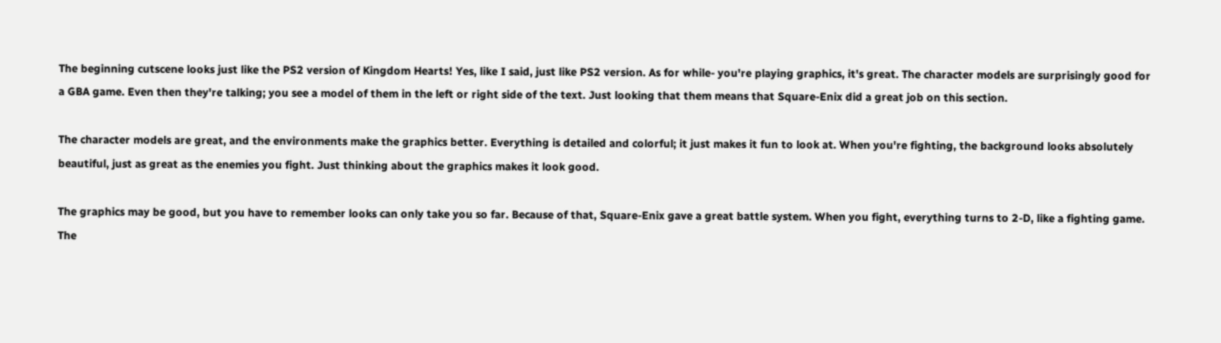The beginning cutscene looks just like the PS2 version of Kingdom Hearts! Yes, like I said, just like PS2 version. As for while- you're playing graphics, it's great. The character models are surprisingly good for a GBA game. Even then they're talking; you see a model of them in the left or right side of the text. Just looking that them means that Square-Enix did a great job on this section.

The character models are great, and the environments make the graphics better. Everything is detailed and colorful; it just makes it fun to look at. When you're fighting, the background looks absolutely beautiful, just as great as the enemies you fight. Just thinking about the graphics makes it look good.

The graphics may be good, but you have to remember looks can only take you so far. Because of that, Square-Enix gave a great battle system. When you fight, everything turns to 2-D, like a fighting game. The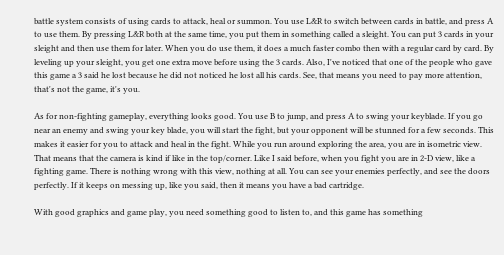battle system consists of using cards to attack, heal or summon. You use L&R to switch between cards in battle, and press A to use them. By pressing L&R both at the same time, you put them in something called a sleight. You can put 3 cards in your sleight and then use them for later. When you do use them, it does a much faster combo then with a regular card by card. By leveling up your sleight, you get one extra move before using the 3 cards. Also, I've noticed that one of the people who gave this game a 3 said he lost because he did not noticed he lost all his cards. See, that means you need to pay more attention, that's not the game, it's you.

As for non-fighting gameplay, everything looks good. You use B to jump, and press A to swing your keyblade. If you go near an enemy and swing your key blade, you will start the fight, but your opponent will be stunned for a few seconds. This makes it easier for you to attack and heal in the fight. While you run around exploring the area, you are in isometric view. That means that the camera is kind if like in the top/corner. Like I said before, when you fight you are in 2-D view, like a fighting game. There is nothing wrong with this view, nothing at all. You can see your enemies perfectly, and see the doors perfectly. If it keeps on messing up, like you said, then it means you have a bad cartridge.

With good graphics and game play, you need something good to listen to, and this game has something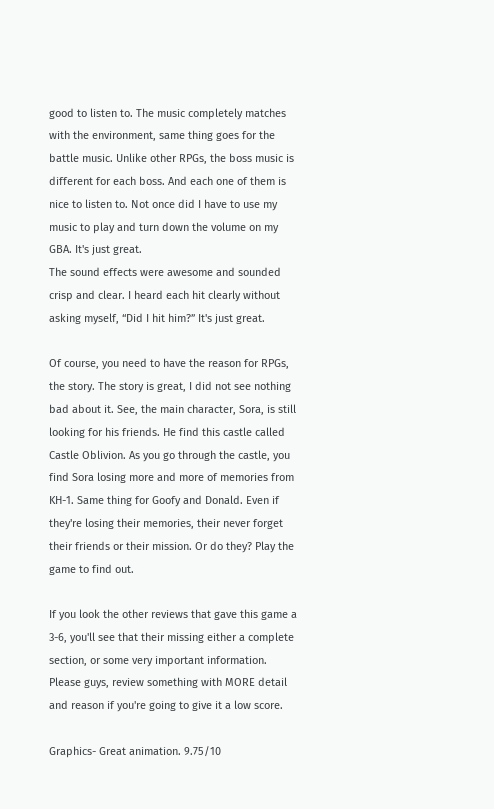good to listen to. The music completely matches with the environment, same thing goes for the battle music. Unlike other RPGs, the boss music is different for each boss. And each one of them is nice to listen to. Not once did I have to use my music to play and turn down the volume on my GBA. It's just great.
The sound effects were awesome and sounded crisp and clear. I heard each hit clearly without asking myself, “Did I hit him?” It's just great.

Of course, you need to have the reason for RPGs, the story. The story is great, I did not see nothing bad about it. See, the main character, Sora, is still looking for his friends. He find this castle called Castle Oblivion. As you go through the castle, you find Sora losing more and more of memories from KH-1. Same thing for Goofy and Donald. Even if they're losing their memories, their never forget their friends or their mission. Or do they? Play the game to find out.

If you look the other reviews that gave this game a 3-6, you'll see that their missing either a complete section, or some very important information. Please guys, review something with MORE detail and reason if you're going to give it a low score.

Graphics- Great animation. 9.75/10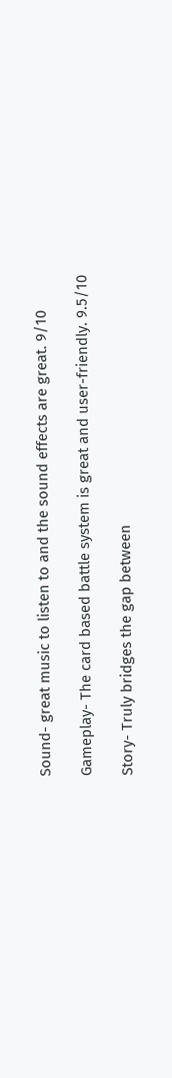Sound- great music to listen to and the sound effects are great. 9/10

Gameplay- The card based battle system is great and user-friendly. 9.5/10

Story- Truly bridges the gap between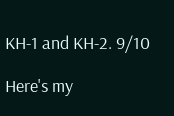KH-1 and KH-2. 9/10

Here's my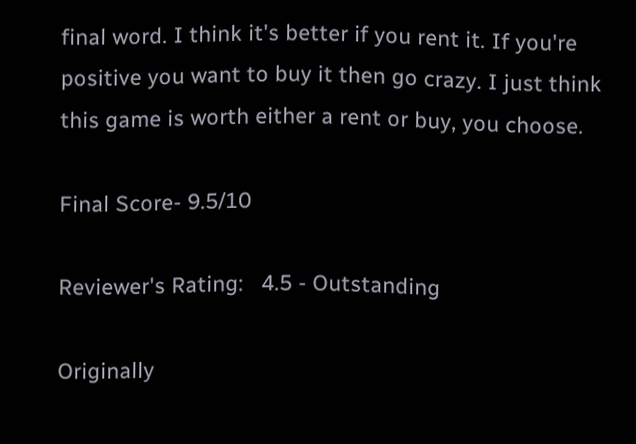final word. I think it's better if you rent it. If you're positive you want to buy it then go crazy. I just think this game is worth either a rent or buy, you choose.

Final Score- 9.5/10

Reviewer's Rating:   4.5 - Outstanding

Originally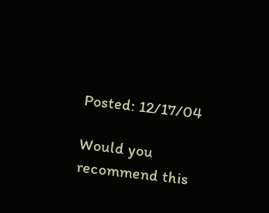Posted: 12/17/04

Would you recommend this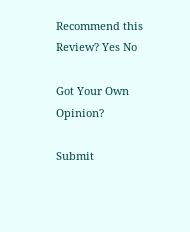Recommend this
Review? Yes No

Got Your Own Opinion?

Submit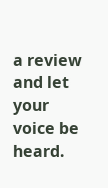a review and let your voice be heard.